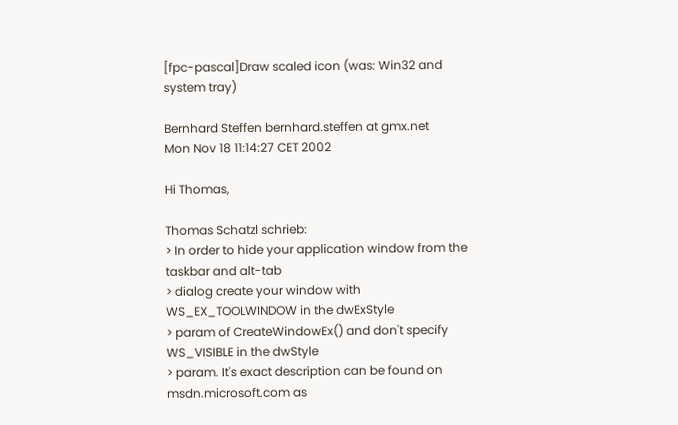[fpc-pascal]Draw scaled icon (was: Win32 and system tray)

Bernhard Steffen bernhard.steffen at gmx.net
Mon Nov 18 11:14:27 CET 2002

Hi Thomas,

Thomas Schatzl schrieb:
> In order to hide your application window from the taskbar and alt-tab
> dialog create your window with WS_EX_TOOLWINDOW in the dwExStyle
> param of CreateWindowEx() and don't specify WS_VISIBLE in the dwStyle
> param. It's exact description can be found on msdn.microsoft.com as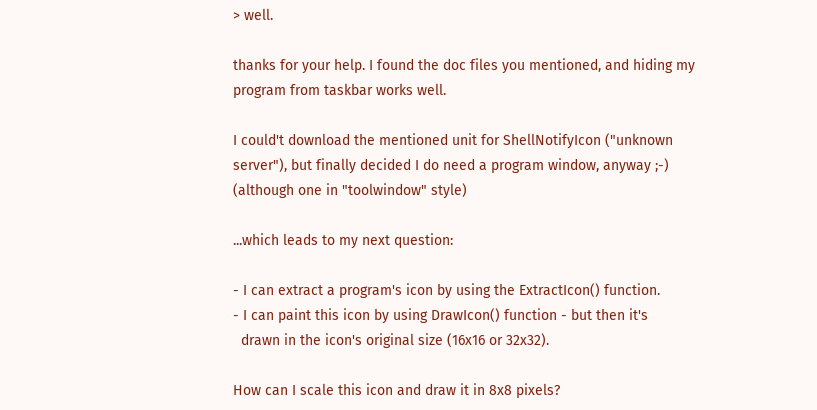> well.

thanks for your help. I found the doc files you mentioned, and hiding my
program from taskbar works well.

I could't download the mentioned unit for ShellNotifyIcon ("unknown
server"), but finally decided I do need a program window, anyway ;-)
(although one in "toolwindow" style)

...which leads to my next question:

- I can extract a program's icon by using the ExtractIcon() function.
- I can paint this icon by using DrawIcon() function - but then it's
  drawn in the icon's original size (16x16 or 32x32).

How can I scale this icon and draw it in 8x8 pixels?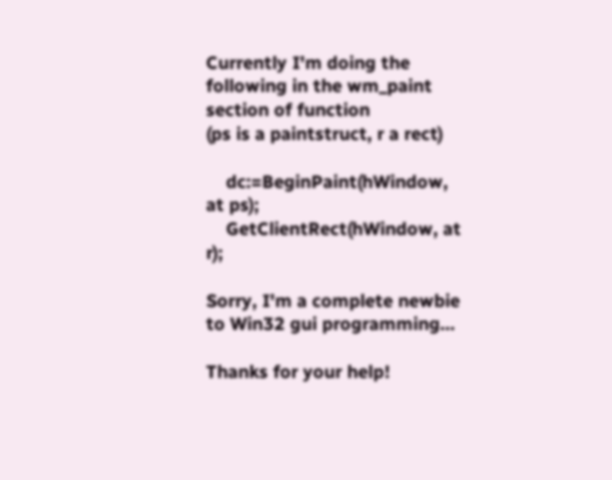Currently I'm doing the following in the wm_paint section of function
(ps is a paintstruct, r a rect)

    dc:=BeginPaint(hWindow, at ps);
    GetClientRect(hWindow, at r);

Sorry, I'm a complete newbie to Win32 gui programming...

Thanks for your help!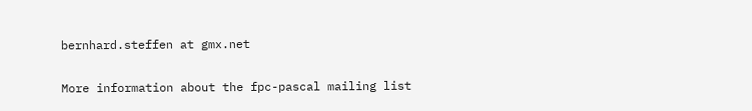bernhard.steffen at gmx.net

More information about the fpc-pascal mailing list